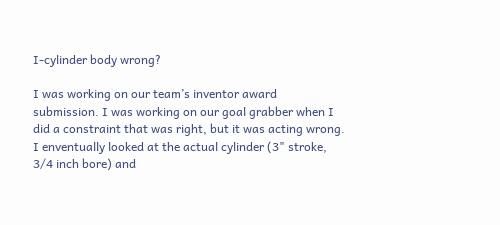I-cylinder body wrong?

I was working on our team’s inventor award submission. I was working on our goal grabber when I did a constraint that was right, but it was acting wrong. I enventually looked at the actual cylinder (3" stroke, 3/4 inch bore) and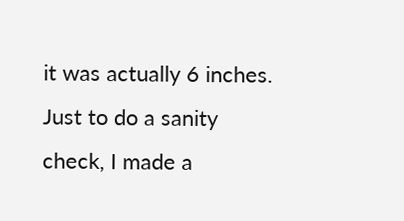it was actually 6 inches. Just to do a sanity check, I made a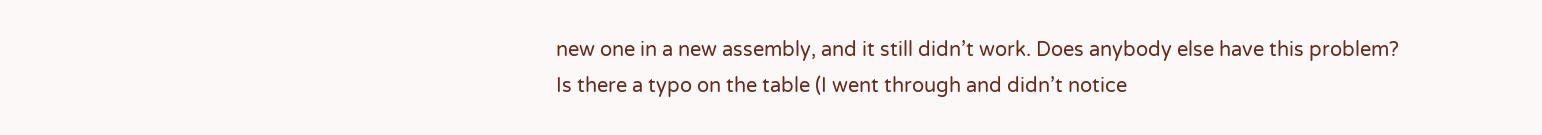new one in a new assembly, and it still didn’t work. Does anybody else have this problem? Is there a typo on the table (I went through and didn’t notice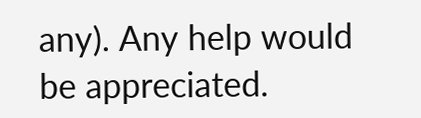any). Any help would be appreciated.